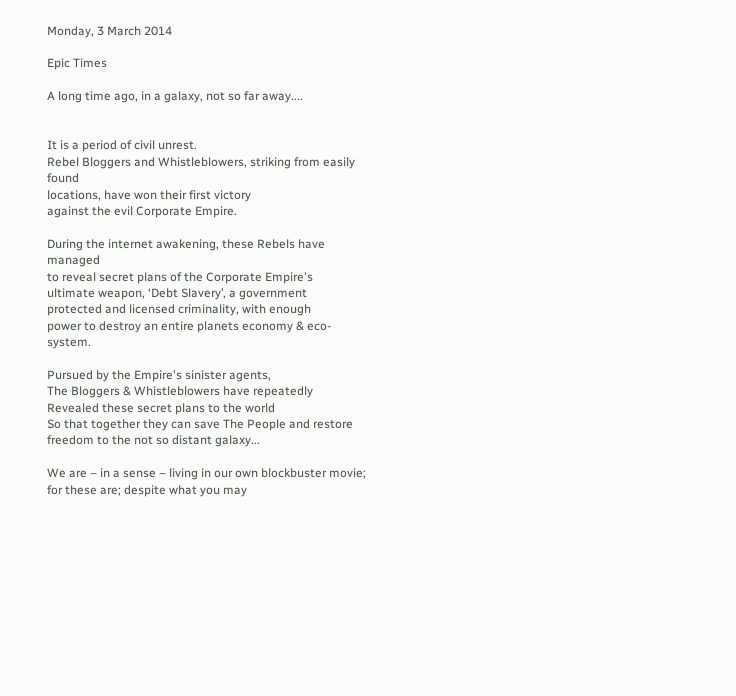Monday, 3 March 2014

Epic Times

A long time ago, in a galaxy, not so far away....


It is a period of civil unrest.
Rebel Bloggers and Whistleblowers, striking from easily found
locations, have won their first victory
against the evil Corporate Empire.

During the internet awakening, these Rebels have managed
to reveal secret plans of the Corporate Empire's
ultimate weapon, ‘Debt Slavery’, a government
protected and licensed criminality, with enough
power to destroy an entire planets economy & eco-system.

Pursued by the Empire's sinister agents,
The Bloggers & Whistleblowers have repeatedly
Revealed these secret plans to the world
So that together they can save The People and restore
freedom to the not so distant galaxy...

We are – in a sense – living in our own blockbuster movie; for these are; despite what you may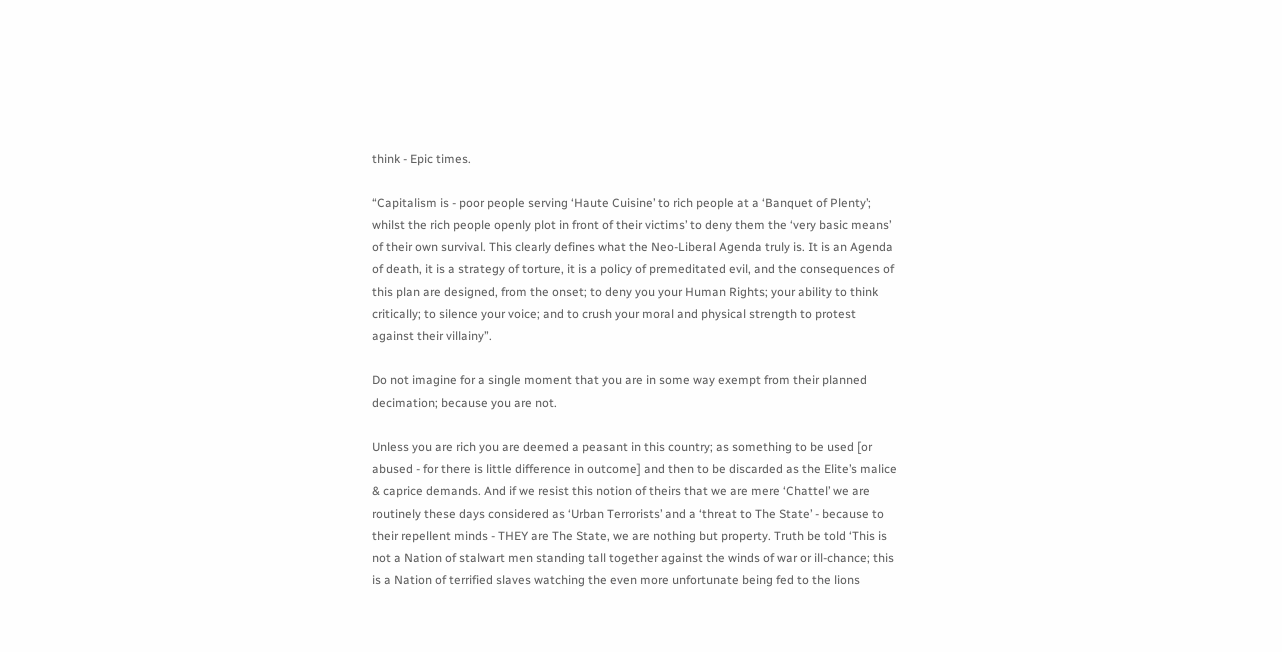think - Epic times.

“Capitalism is - poor people serving ‘Haute Cuisine’ to rich people at a ‘Banquet of Plenty’; whilst the rich people openly plot in front of their victims’ to deny them the ‘very basic means’ of their own survival. This clearly defines what the Neo-Liberal Agenda truly is. It is an Agenda of death, it is a strategy of torture, it is a policy of premeditated evil, and the consequences of this plan are designed, from the onset; to deny you your Human Rights; your ability to think critically; to silence your voice; and to crush your moral and physical strength to protest against their villainy”.

Do not imagine for a single moment that you are in some way exempt from their planned decimation; because you are not.

Unless you are rich you are deemed a peasant in this country; as something to be used [or abused - for there is little difference in outcome] and then to be discarded as the Elite’s malice & caprice demands. And if we resist this notion of theirs that we are mere ‘Chattel’ we are routinely these days considered as ‘Urban Terrorists’ and a ‘threat to The State’ - because to their repellent minds - THEY are The State, we are nothing but property. Truth be told ‘This is not a Nation of stalwart men standing tall together against the winds of war or ill-chance; this is a Nation of terrified slaves watching the even more unfortunate being fed to the lions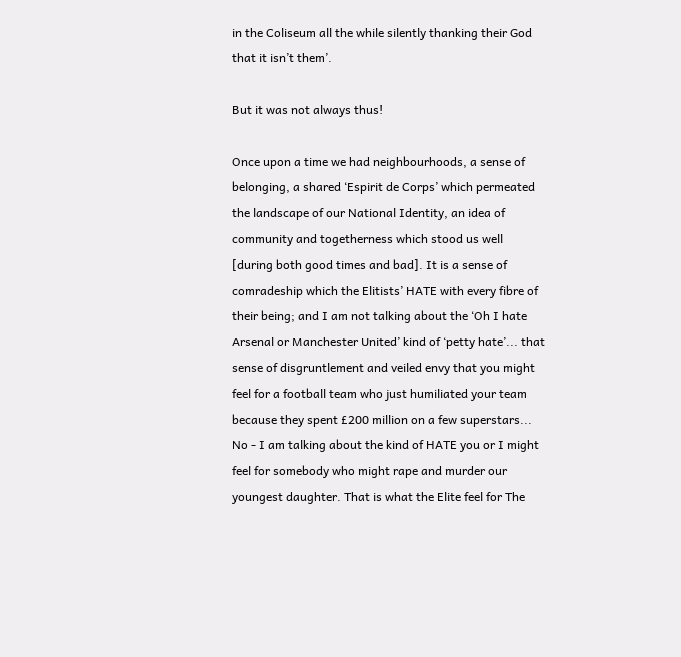in the Coliseum all the while silently thanking their God that it isn’t them’.

But it was not always thus!

Once upon a time we had neighbourhoods, a sense of belonging, a shared ‘Espirit de Corps’ which permeated the landscape of our National Identity, an idea of community and togetherness which stood us well [during both good times and bad]. It is a sense of comradeship which the Elitists’ HATE with every fibre of their being; and I am not talking about the ‘Oh I hate Arsenal or Manchester United’ kind of ‘petty hate’... that sense of disgruntlement and veiled envy that you might feel for a football team who just humiliated your team because they spent £200 million on a few superstars... No - I am talking about the kind of HATE you or I might feel for somebody who might rape and murder our youngest daughter. That is what the Elite feel for The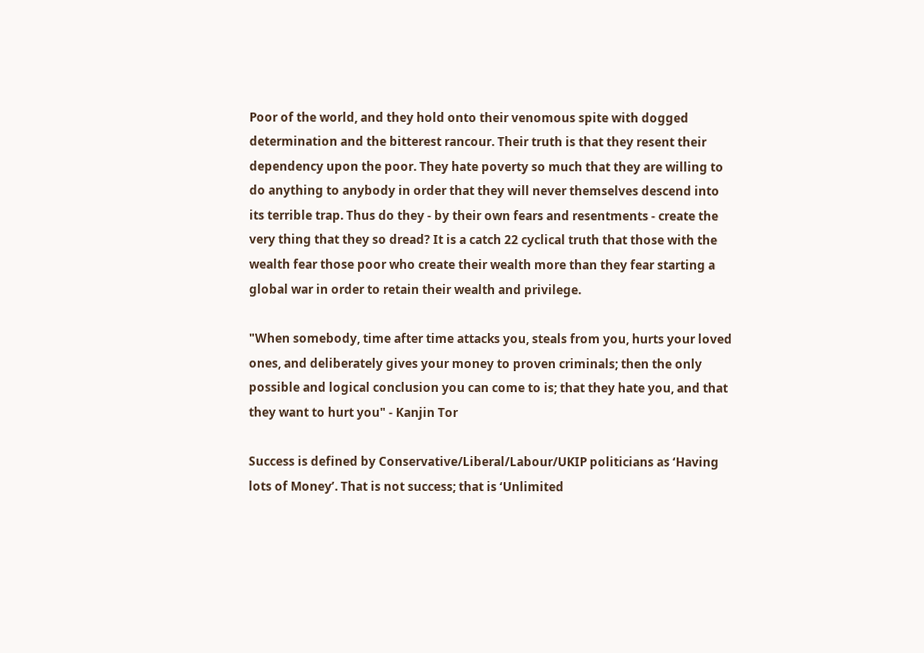Poor of the world, and they hold onto their venomous spite with dogged determination and the bitterest rancour. Their truth is that they resent their dependency upon the poor. They hate poverty so much that they are willing to do anything to anybody in order that they will never themselves descend into its terrible trap. Thus do they - by their own fears and resentments - create the very thing that they so dread? It is a catch 22 cyclical truth that those with the wealth fear those poor who create their wealth more than they fear starting a global war in order to retain their wealth and privilege.

"When somebody, time after time attacks you, steals from you, hurts your loved ones, and deliberately gives your money to proven criminals; then the only possible and logical conclusion you can come to is; that they hate you, and that they want to hurt you" - Kanjin Tor

Success is defined by Conservative/Liberal/Labour/UKIP politicians as ‘Having lots of Money’. That is not success; that is ‘Unlimited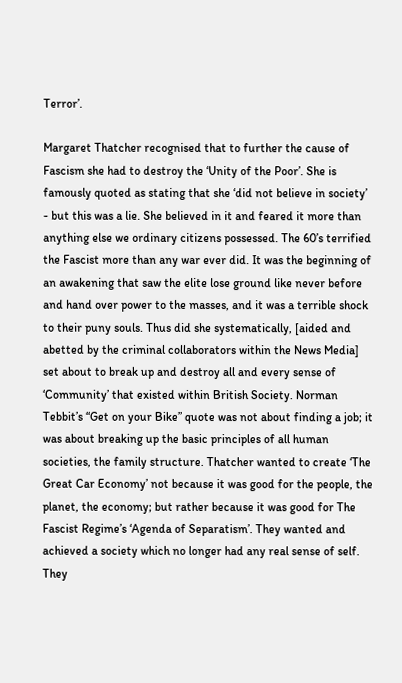Terror’.

Margaret Thatcher recognised that to further the cause of Fascism she had to destroy the ‘Unity of the Poor’. She is famously quoted as stating that she ‘did not believe in society’ - but this was a lie. She believed in it and feared it more than anything else we ordinary citizens possessed. The 60’s terrified the Fascist more than any war ever did. It was the beginning of an awakening that saw the elite lose ground like never before and hand over power to the masses, and it was a terrible shock to their puny souls. Thus did she systematically, [aided and abetted by the criminal collaborators within the News Media] set about to break up and destroy all and every sense of ‘Community’ that existed within British Society. Norman Tebbit’s “Get on your Bike” quote was not about finding a job; it was about breaking up the basic principles of all human societies, the family structure. Thatcher wanted to create ‘The Great Car Economy’ not because it was good for the people, the planet, the economy; but rather because it was good for The Fascist Regime’s ‘Agenda of Separatism’. They wanted and achieved a society which no longer had any real sense of self. They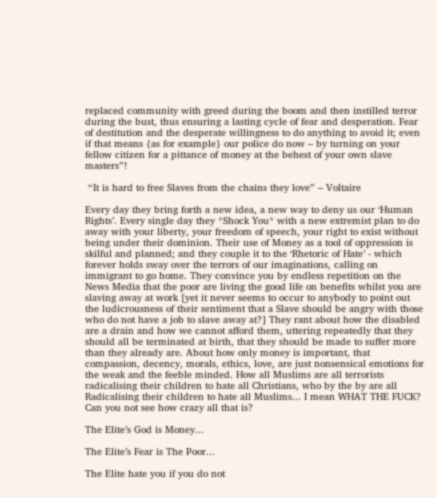replaced community with greed during the boom and then instilled terror during the bust, thus ensuring a lasting cycle of fear and desperation. Fear of destitution and the desperate willingness to do anything to avoid it; even if that means {as for example} our police do now – by turning on your fellow citizen for a pittance of money at the behest of your own slave masters”!

 “It is hard to free Slaves from the chains they love” – Voltaire

Every day they bring forth a new idea, a new way to deny us our ‘Human Rights’. Every single day they *Shock You* with a new extremist plan to do away with your liberty, your freedom of speech, your right to exist without being under their dominion. Their use of Money as a tool of oppression is skilful and planned; and they couple it to the ‘Rhetoric of Hate’ - which forever holds sway over the terrors of our imaginations, calling on immigrant to go home. They convince you by endless repetition on the News Media that the poor are living the good life on benefits whilst you are slaving away at work [yet it never seems to occur to anybody to point out the ludicrousness of their sentiment that a Slave should be angry with those who do not have a job to slave away at?] They rant about how the disabled are a drain and how we cannot afford them, uttering repeatedly that they should all be terminated at birth, that they should be made to suffer more than they already are. About how only money is important, that compassion, decency, morals, ethics, love, are just nonsensical emotions for the weak and the feeble minded. How all Muslims are all terrorists radicalising their children to hate all Christians, who by the by are all Radicalising their children to hate all Muslims... I mean WHAT THE FUCK? Can you not see how crazy all that is?

The Elite’s God is Money...

The Elite’s Fear is The Poor...

The Elite hate you if you do not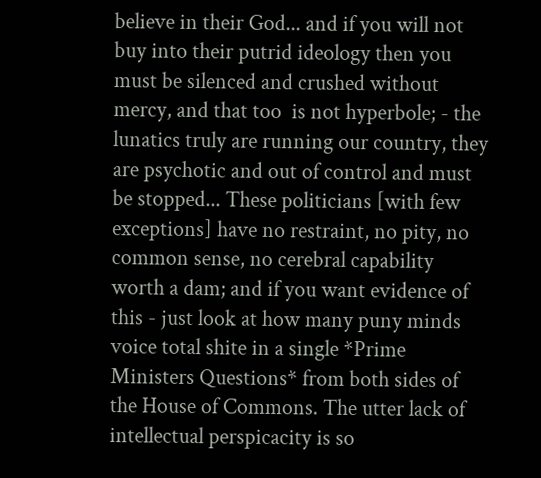believe in their God... and if you will not buy into their putrid ideology then you must be silenced and crushed without mercy, and that too  is not hyperbole; - the lunatics truly are running our country, they are psychotic and out of control and must be stopped... These politicians [with few exceptions] have no restraint, no pity, no common sense, no cerebral capability worth a dam; and if you want evidence of this - just look at how many puny minds voice total shite in a single *Prime Ministers Questions* from both sides of the House of Commons. The utter lack of intellectual perspicacity is so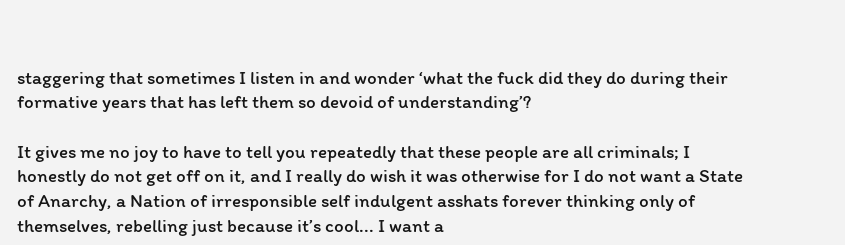staggering that sometimes I listen in and wonder ‘what the fuck did they do during their formative years that has left them so devoid of understanding’?

It gives me no joy to have to tell you repeatedly that these people are all criminals; I honestly do not get off on it, and I really do wish it was otherwise for I do not want a State of Anarchy, a Nation of irresponsible self indulgent asshats forever thinking only of themselves, rebelling just because it’s cool... I want a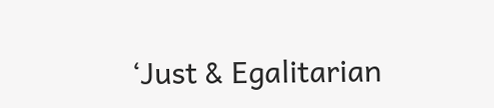‘Just & Egalitarian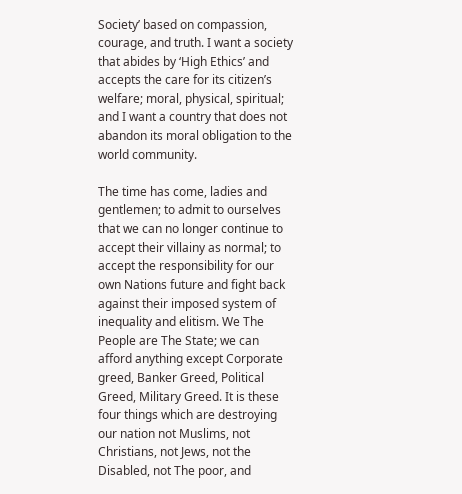Society’ based on compassion, courage, and truth. I want a society that abides by ‘High Ethics’ and accepts the care for its citizen’s welfare; moral, physical, spiritual; and I want a country that does not abandon its moral obligation to the world community.

The time has come, ladies and gentlemen; to admit to ourselves that we can no longer continue to accept their villainy as normal; to accept the responsibility for our own Nations future and fight back against their imposed system of inequality and elitism. We The People are The State; we can afford anything except Corporate greed, Banker Greed, Political Greed, Military Greed. It is these four things which are destroying our nation not Muslims, not Christians, not Jews, not the Disabled, not The poor, and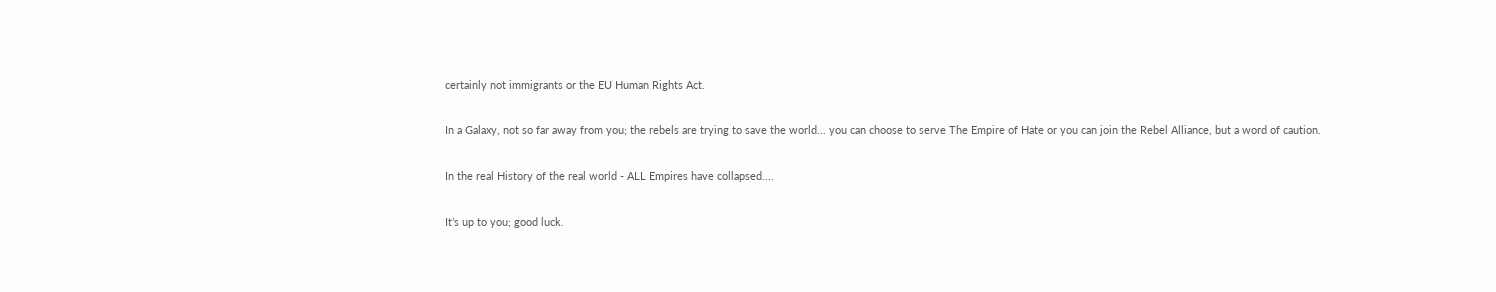certainly not immigrants or the EU Human Rights Act.

In a Galaxy, not so far away from you; the rebels are trying to save the world... you can choose to serve The Empire of Hate or you can join the Rebel Alliance, but a word of caution.

In the real History of the real world - ALL Empires have collapsed....

It’s up to you; good luck.